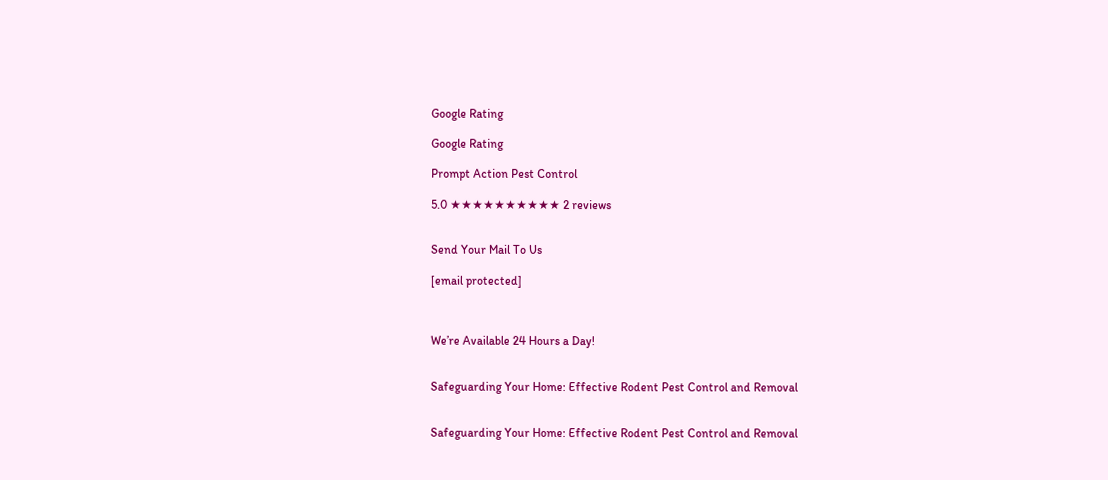Google Rating

Google Rating

Prompt Action Pest Control

5.0 ★★★★★★★★★★ 2 reviews


Send Your Mail To Us

[email protected]



We’re Available 24 Hours a Day!


Safeguarding Your Home: Effective Rodent Pest Control and Removal


Safeguarding Your Home: Effective Rodent Pest Control and Removal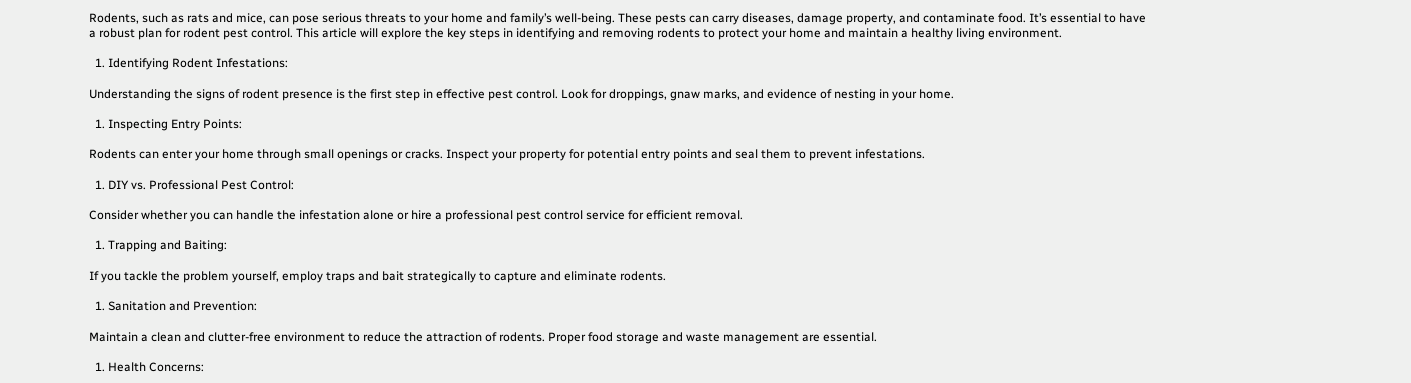Rodents, such as rats and mice, can pose serious threats to your home and family’s well-being. These pests can carry diseases, damage property, and contaminate food. It’s essential to have a robust plan for rodent pest control. This article will explore the key steps in identifying and removing rodents to protect your home and maintain a healthy living environment.

  1. Identifying Rodent Infestations:

Understanding the signs of rodent presence is the first step in effective pest control. Look for droppings, gnaw marks, and evidence of nesting in your home.

  1. Inspecting Entry Points:

Rodents can enter your home through small openings or cracks. Inspect your property for potential entry points and seal them to prevent infestations.

  1. DIY vs. Professional Pest Control:

Consider whether you can handle the infestation alone or hire a professional pest control service for efficient removal.

  1. Trapping and Baiting:

If you tackle the problem yourself, employ traps and bait strategically to capture and eliminate rodents.

  1. Sanitation and Prevention:

Maintain a clean and clutter-free environment to reduce the attraction of rodents. Proper food storage and waste management are essential.

  1. Health Concerns: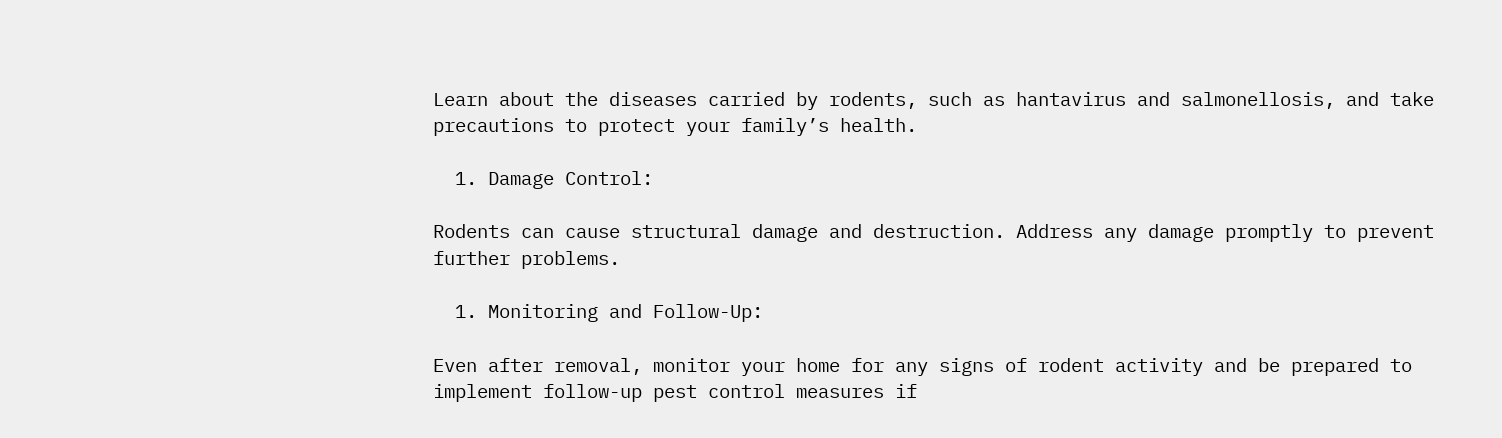Learn about the diseases carried by rodents, such as hantavirus and salmonellosis, and take precautions to protect your family’s health.

  1. Damage Control:

Rodents can cause structural damage and destruction. Address any damage promptly to prevent further problems.

  1. Monitoring and Follow-Up:

Even after removal, monitor your home for any signs of rodent activity and be prepared to implement follow-up pest control measures if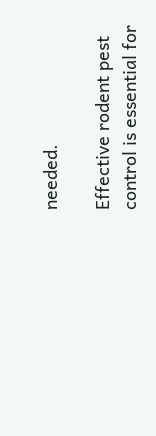needed.

Effective rodent pest control is essential for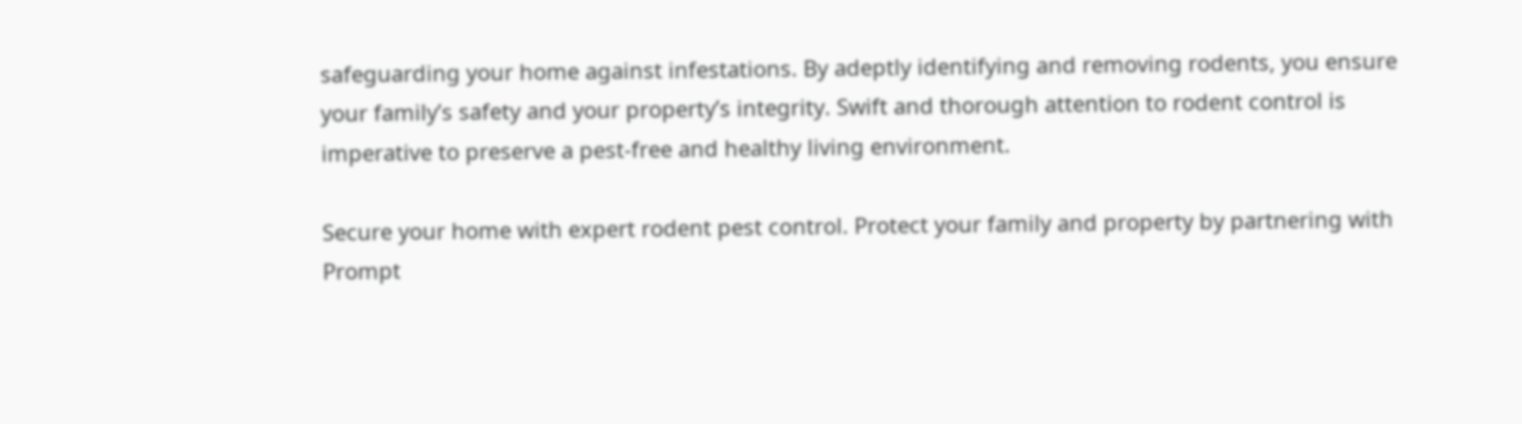safeguarding your home against infestations. By adeptly identifying and removing rodents, you ensure your family’s safety and your property’s integrity. Swift and thorough attention to rodent control is imperative to preserve a pest-free and healthy living environment.

Secure your home with expert rodent pest control. Protect your family and property by partnering with Prompt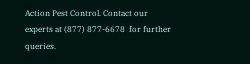Action Pest Control. Contact our experts at (877) 877-6678  for further queries.